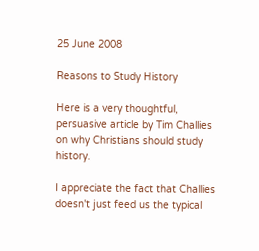25 June 2008

Reasons to Study History

Here is a very thoughtful, persuasive article by Tim Challies on why Christians should study history.

I appreciate the fact that Challies doesn't just feed us the typical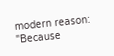modern reason: "Because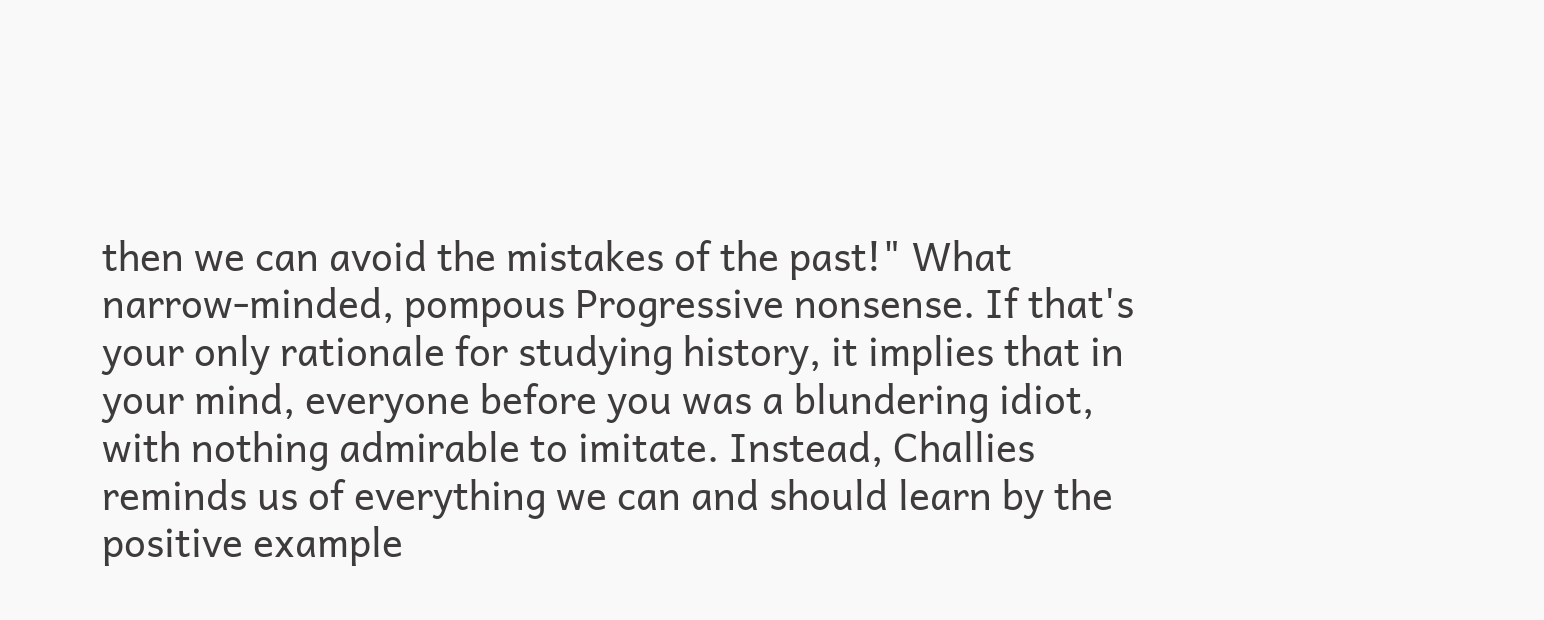then we can avoid the mistakes of the past!" What narrow-minded, pompous Progressive nonsense. If that's your only rationale for studying history, it implies that in your mind, everyone before you was a blundering idiot, with nothing admirable to imitate. Instead, Challies reminds us of everything we can and should learn by the positive example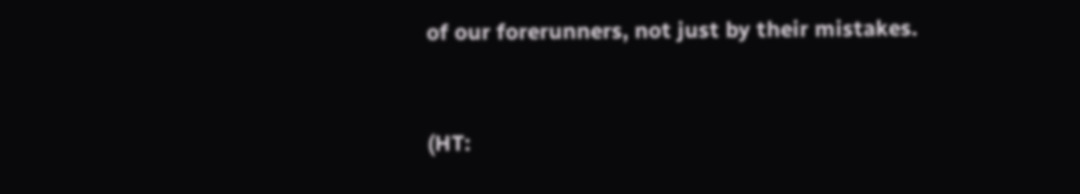of our forerunners, not just by their mistakes.


(HT: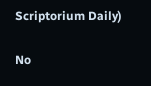Scriptorium Daily)

No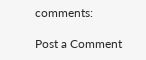comments:

Post a Comment